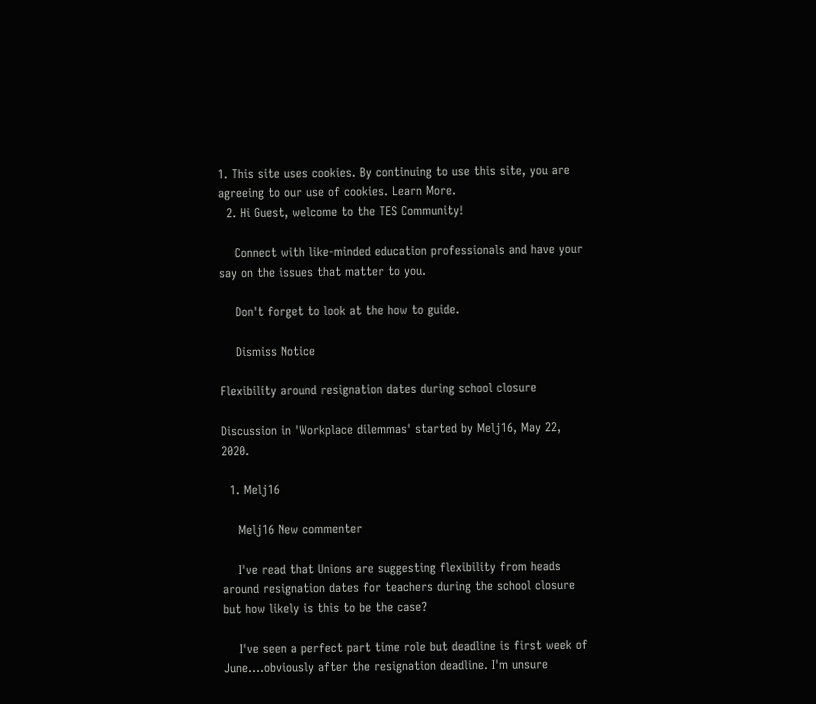1. This site uses cookies. By continuing to use this site, you are agreeing to our use of cookies. Learn More.
  2. Hi Guest, welcome to the TES Community!

    Connect with like-minded education professionals and have your say on the issues that matter to you.

    Don't forget to look at the how to guide.

    Dismiss Notice

Flexibility around resignation dates during school closure

Discussion in 'Workplace dilemmas' started by Melj16, May 22, 2020.

  1. Melj16

    Melj16 New commenter

    I've read that Unions are suggesting flexibility from heads around resignation dates for teachers during the school closure but how likely is this to be the case?

    I've seen a perfect part time role but deadline is first week of June....obviously after the resignation deadline. I'm unsure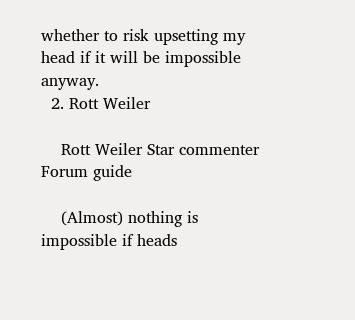whether to risk upsetting my head if it will be impossible anyway.
  2. Rott Weiler

    Rott Weiler Star commenter Forum guide

    (Almost) nothing is impossible if heads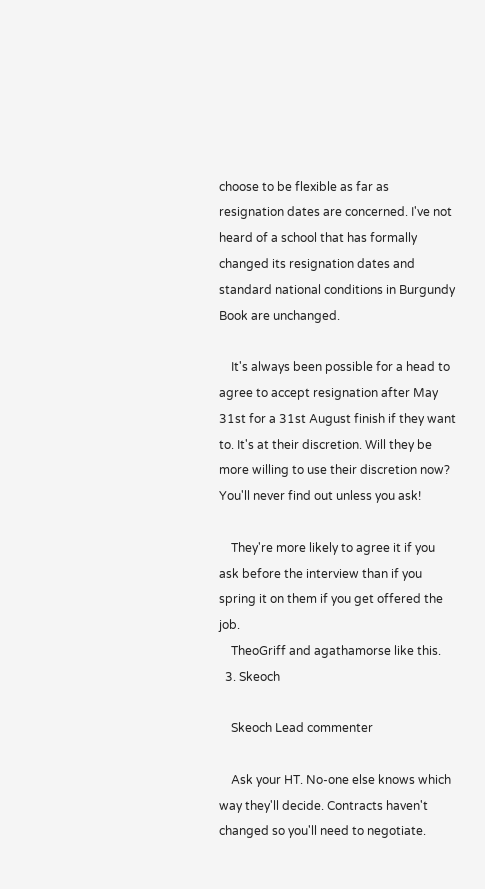choose to be flexible as far as resignation dates are concerned. I've not heard of a school that has formally changed its resignation dates and standard national conditions in Burgundy Book are unchanged.

    It's always been possible for a head to agree to accept resignation after May 31st for a 31st August finish if they want to. It's at their discretion. Will they be more willing to use their discretion now? You'll never find out unless you ask!

    They're more likely to agree it if you ask before the interview than if you spring it on them if you get offered the job.
    TheoGriff and agathamorse like this.
  3. Skeoch

    Skeoch Lead commenter

    Ask your HT. No-one else knows which way they'll decide. Contracts haven't changed so you'll need to negotiate.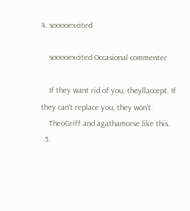4. sooooexcited

    sooooexcited Occasional commenter

    If they want rid of you, theyllaccept. If they can't replace you, they won't.
    TheoGriff and agathamorse like this.
  5.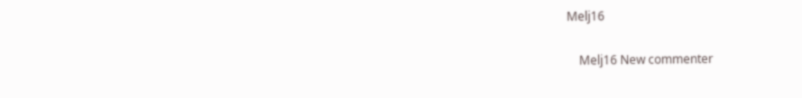Melj16

    Melj16 New commenter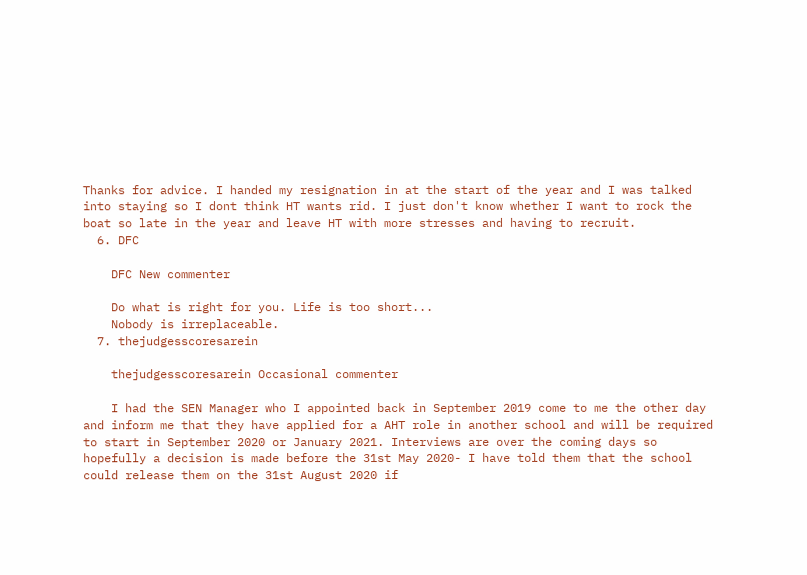Thanks for advice. I handed my resignation in at the start of the year and I was talked into staying so I dont think HT wants rid. I just don't know whether I want to rock the boat so late in the year and leave HT with more stresses and having to recruit.
  6. DFC

    DFC New commenter

    Do what is right for you. Life is too short...
    Nobody is irreplaceable.
  7. thejudgesscoresarein

    thejudgesscoresarein Occasional commenter

    I had the SEN Manager who I appointed back in September 2019 come to me the other day and inform me that they have applied for a AHT role in another school and will be required to start in September 2020 or January 2021. Interviews are over the coming days so hopefully a decision is made before the 31st May 2020- I have told them that the school could release them on the 31st August 2020 if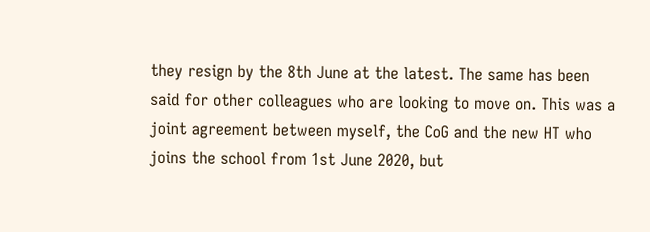they resign by the 8th June at the latest. The same has been said for other colleagues who are looking to move on. This was a joint agreement between myself, the CoG and the new HT who joins the school from 1st June 2020, but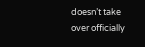doesn’t take over officially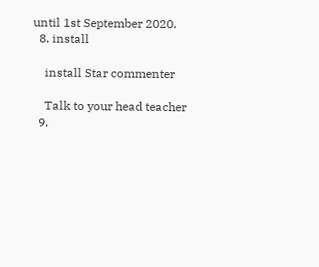until 1st September 2020.
  8. install

    install Star commenter

    Talk to your head teacher
  9.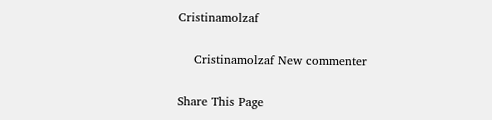Cristinamolzaf

    Cristinamolzaf New commenter

Share This Page